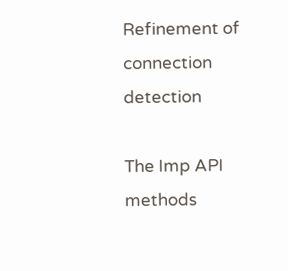Refinement of connection detection

The Imp API methods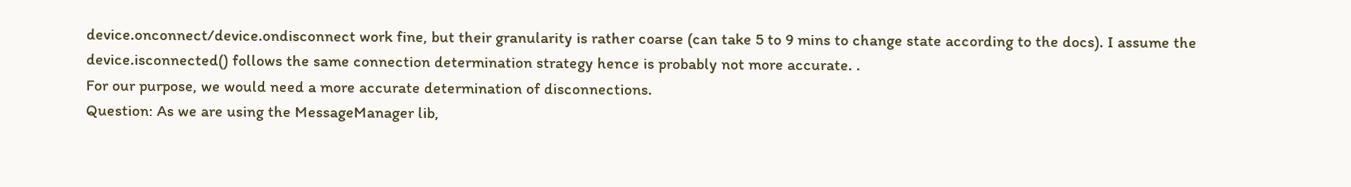device.onconnect/device.ondisconnect work fine, but their granularity is rather coarse (can take 5 to 9 mins to change state according to the docs). I assume the device.isconnected() follows the same connection determination strategy hence is probably not more accurate. .
For our purpose, we would need a more accurate determination of disconnections.
Question: As we are using the MessageManager lib,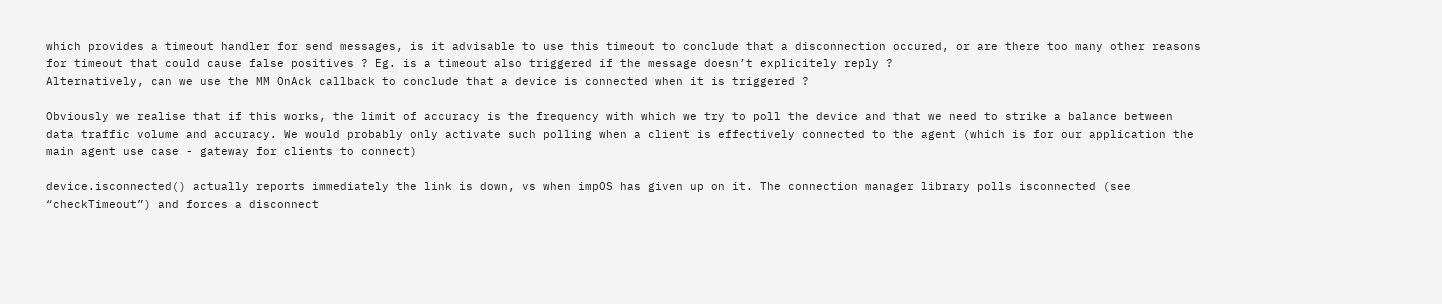which provides a timeout handler for send messages, is it advisable to use this timeout to conclude that a disconnection occured, or are there too many other reasons for timeout that could cause false positives ? Eg. is a timeout also triggered if the message doesn’t explicitely reply ?
Alternatively, can we use the MM OnAck callback to conclude that a device is connected when it is triggered ?

Obviously we realise that if this works, the limit of accuracy is the frequency with which we try to poll the device and that we need to strike a balance between data traffic volume and accuracy. We would probably only activate such polling when a client is effectively connected to the agent (which is for our application the main agent use case - gateway for clients to connect)

device.isconnected() actually reports immediately the link is down, vs when impOS has given up on it. The connection manager library polls isconnected (see “checkTimeout”) and forces a disconnect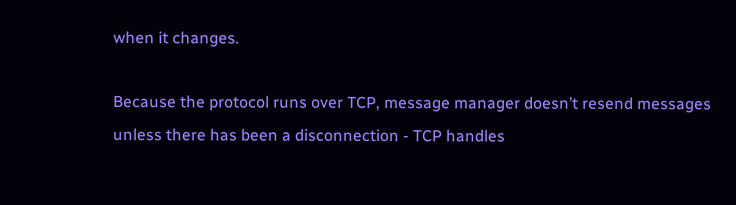when it changes.

Because the protocol runs over TCP, message manager doesn’t resend messages unless there has been a disconnection - TCP handles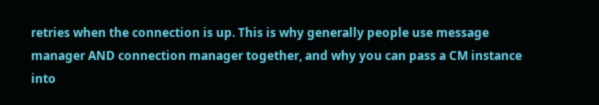retries when the connection is up. This is why generally people use message manager AND connection manager together, and why you can pass a CM instance into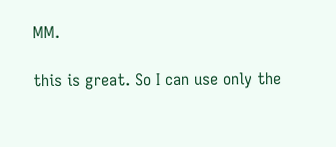MM.

this is great. So I can use only the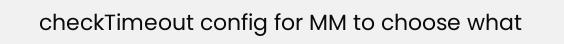checkTimeout config for MM to choose what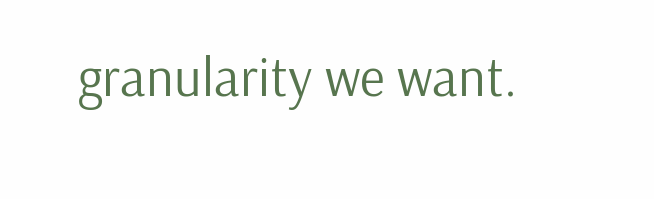granularity we want.